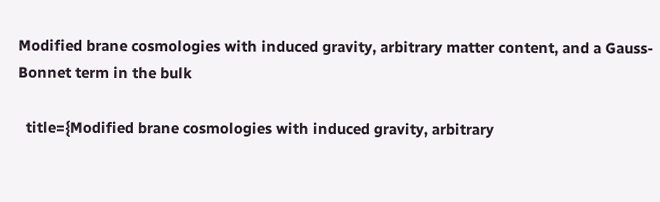Modified brane cosmologies with induced gravity, arbitrary matter content, and a Gauss-Bonnet term in the bulk

  title={Modified brane cosmologies with induced gravity, arbitrary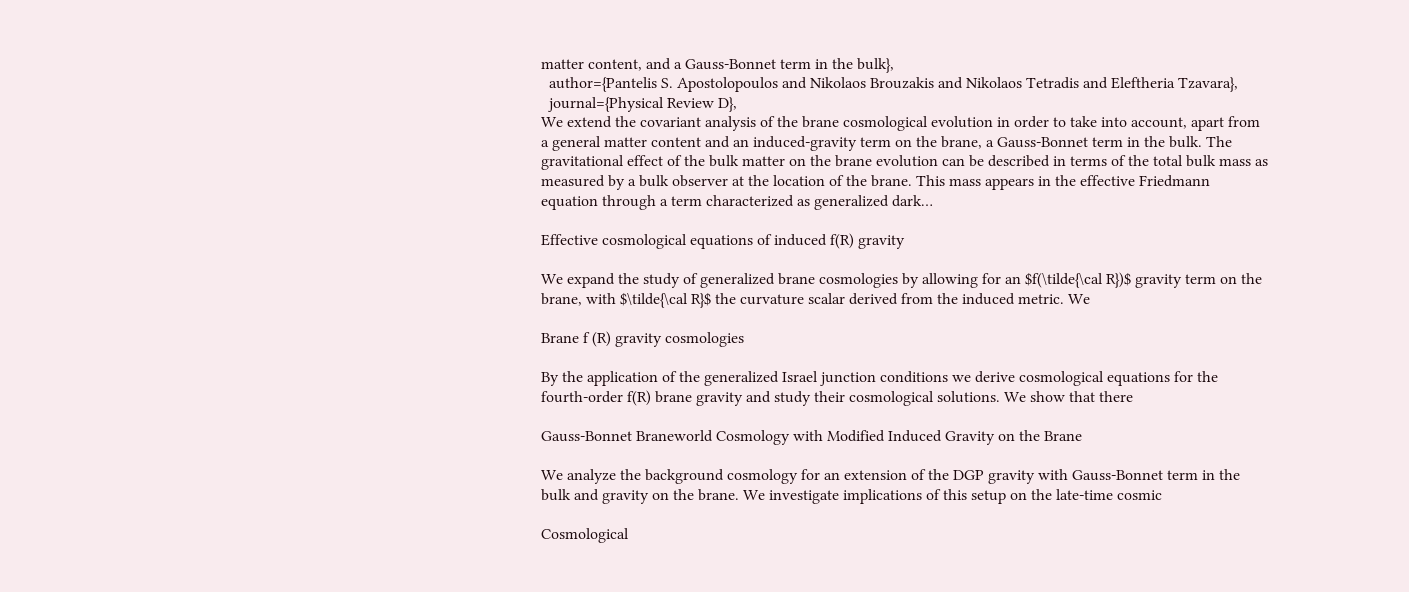matter content, and a Gauss-Bonnet term in the bulk},
  author={Pantelis S. Apostolopoulos and Nikolaos Brouzakis and Nikolaos Tetradis and Eleftheria Tzavara},
  journal={Physical Review D},
We extend the covariant analysis of the brane cosmological evolution in order to take into account, apart from a general matter content and an induced-gravity term on the brane, a Gauss-Bonnet term in the bulk. The gravitational effect of the bulk matter on the brane evolution can be described in terms of the total bulk mass as measured by a bulk observer at the location of the brane. This mass appears in the effective Friedmann equation through a term characterized as generalized dark…

Effective cosmological equations of induced f(R) gravity

We expand the study of generalized brane cosmologies by allowing for an $f(\tilde{\cal R})$ gravity term on the brane, with $\tilde{\cal R}$ the curvature scalar derived from the induced metric. We

Brane f (R) gravity cosmologies

By the application of the generalized Israel junction conditions we derive cosmological equations for the fourth-order f(R) brane gravity and study their cosmological solutions. We show that there

Gauss-Bonnet Braneworld Cosmology with Modified Induced Gravity on the Brane

We analyze the background cosmology for an extension of the DGP gravity with Gauss-Bonnet term in the bulk and gravity on the brane. We investigate implications of this setup on the late-time cosmic

Cosmological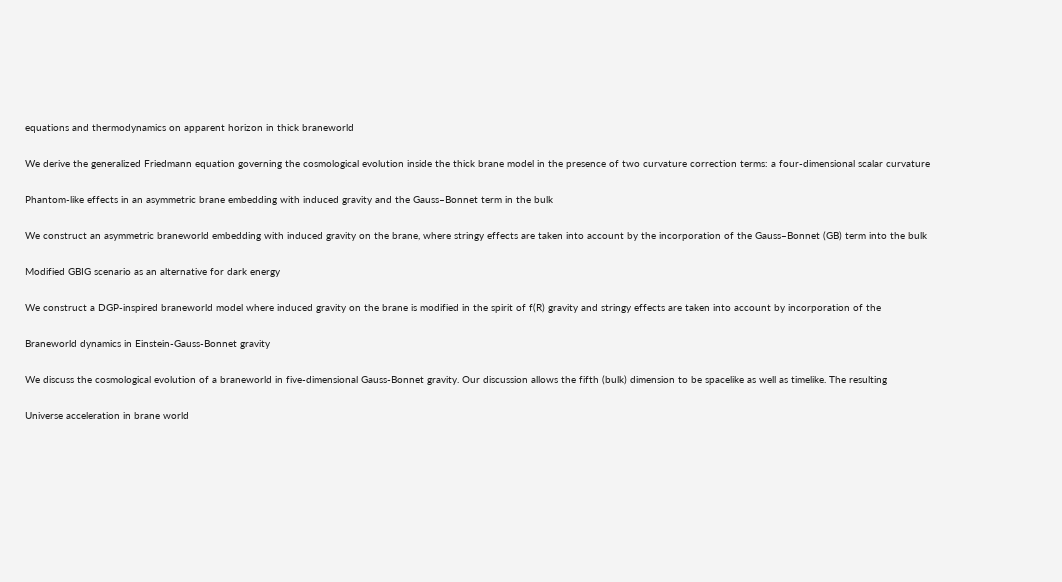equations and thermodynamics on apparent horizon in thick braneworld

We derive the generalized Friedmann equation governing the cosmological evolution inside the thick brane model in the presence of two curvature correction terms: a four-dimensional scalar curvature

Phantom-like effects in an asymmetric brane embedding with induced gravity and the Gauss–Bonnet term in the bulk

We construct an asymmetric braneworld embedding with induced gravity on the brane, where stringy effects are taken into account by the incorporation of the Gauss–Bonnet (GB) term into the bulk

Modified GBIG scenario as an alternative for dark energy

We construct a DGP-inspired braneworld model where induced gravity on the brane is modified in the spirit of f(R) gravity and stringy effects are taken into account by incorporation of the

Braneworld dynamics in Einstein-Gauss-Bonnet gravity

We discuss the cosmological evolution of a braneworld in five-dimensional Gauss-Bonnet gravity. Our discussion allows the fifth (bulk) dimension to be spacelike as well as timelike. The resulting

Universe acceleration in brane world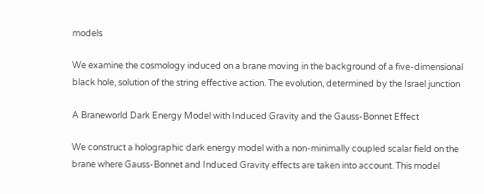models

We examine the cosmology induced on a brane moving in the background of a five-dimensional black hole, solution of the string effective action. The evolution, determined by the Israel junction

A Braneworld Dark Energy Model with Induced Gravity and the Gauss-Bonnet Effect

We construct a holographic dark energy model with a non-minimally coupled scalar field on the brane where Gauss-Bonnet and Induced Gravity effects are taken into account. This model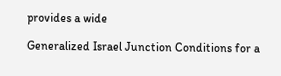provides a wide

Generalized Israel Junction Conditions for a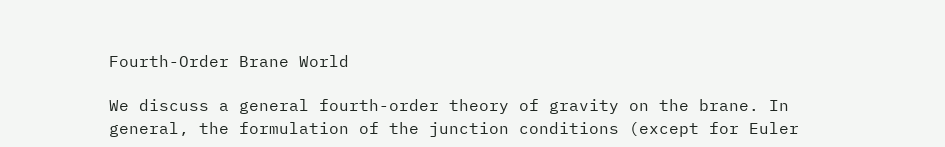Fourth-Order Brane World

We discuss a general fourth-order theory of gravity on the brane. In general, the formulation of the junction conditions (except for Euler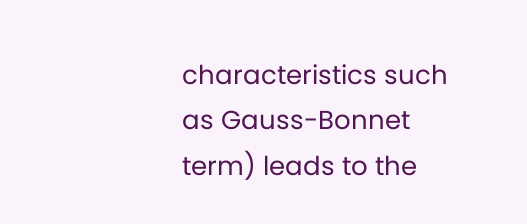characteristics such as Gauss-Bonnet term) leads to the